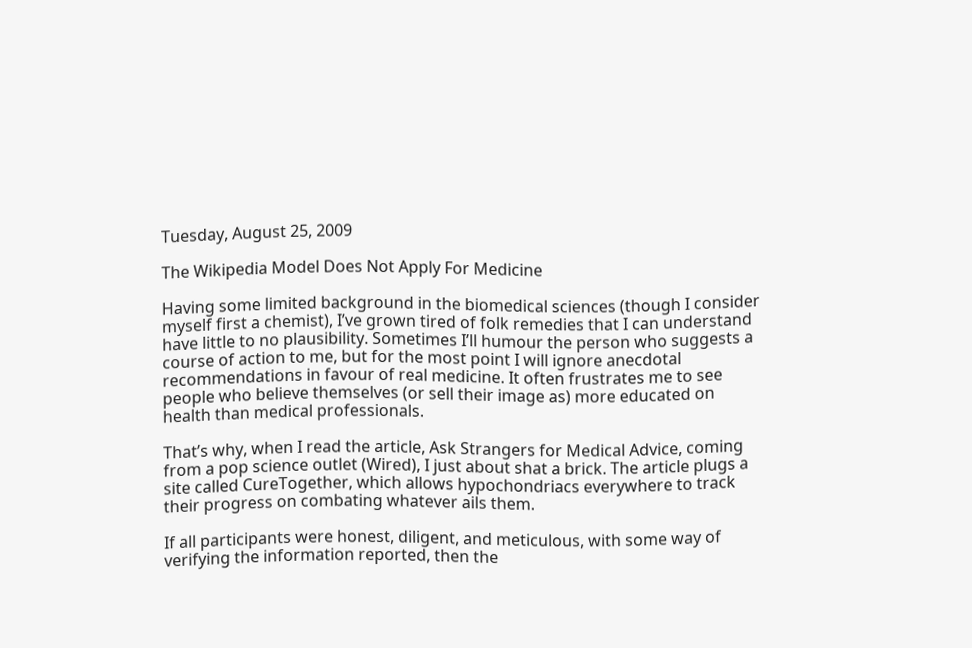Tuesday, August 25, 2009

The Wikipedia Model Does Not Apply For Medicine

Having some limited background in the biomedical sciences (though I consider myself first a chemist), I’ve grown tired of folk remedies that I can understand have little to no plausibility. Sometimes I’ll humour the person who suggests a course of action to me, but for the most point I will ignore anecdotal recommendations in favour of real medicine. It often frustrates me to see people who believe themselves (or sell their image as) more educated on health than medical professionals.

That’s why, when I read the article, Ask Strangers for Medical Advice, coming from a pop science outlet (Wired), I just about shat a brick. The article plugs a site called CureTogether, which allows hypochondriacs everywhere to track their progress on combating whatever ails them.

If all participants were honest, diligent, and meticulous, with some way of verifying the information reported, then the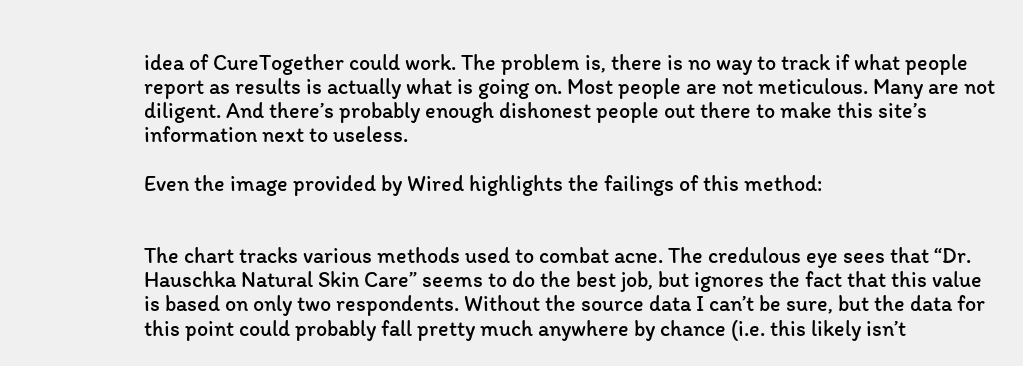idea of CureTogether could work. The problem is, there is no way to track if what people report as results is actually what is going on. Most people are not meticulous. Many are not diligent. And there’s probably enough dishonest people out there to make this site’s information next to useless.

Even the image provided by Wired highlights the failings of this method:


The chart tracks various methods used to combat acne. The credulous eye sees that “Dr. Hauschka Natural Skin Care” seems to do the best job, but ignores the fact that this value is based on only two respondents. Without the source data I can’t be sure, but the data for this point could probably fall pretty much anywhere by chance (i.e. this likely isn’t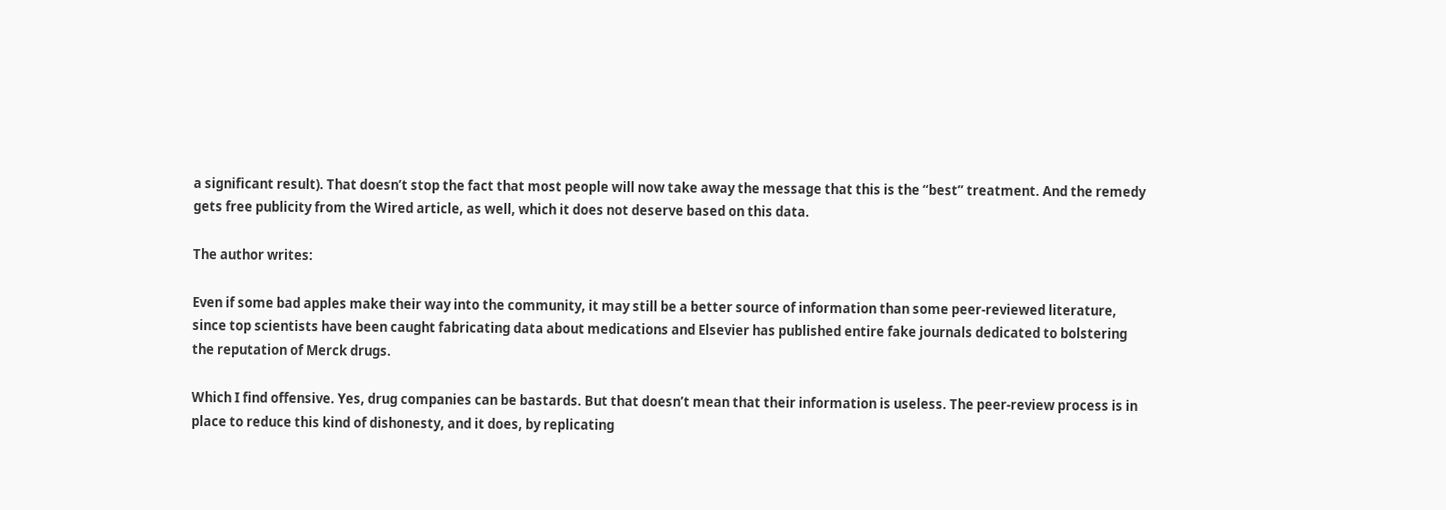a significant result). That doesn’t stop the fact that most people will now take away the message that this is the “best” treatment. And the remedy gets free publicity from the Wired article, as well, which it does not deserve based on this data.

The author writes:

Even if some bad apples make their way into the community, it may still be a better source of information than some peer-reviewed literature, since top scientists have been caught fabricating data about medications and Elsevier has published entire fake journals dedicated to bolstering the reputation of Merck drugs.

Which I find offensive. Yes, drug companies can be bastards. But that doesn’t mean that their information is useless. The peer-review process is in place to reduce this kind of dishonesty, and it does, by replicating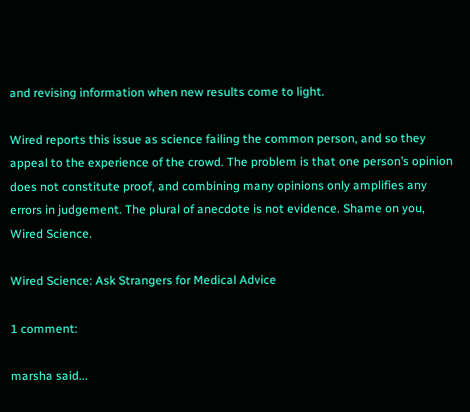and revising information when new results come to light.

Wired reports this issue as science failing the common person, and so they appeal to the experience of the crowd. The problem is that one person’s opinion does not constitute proof, and combining many opinions only amplifies any errors in judgement. The plural of anecdote is not evidence. Shame on you, Wired Science.

Wired Science: Ask Strangers for Medical Advice

1 comment:

marsha said...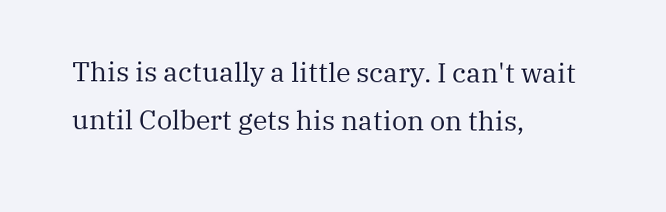This is actually a little scary. I can't wait until Colbert gets his nation on this,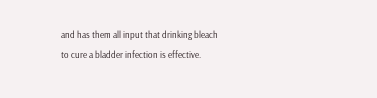and has them all input that drinking bleach to cure a bladder infection is effective.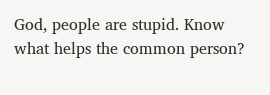God, people are stupid. Know what helps the common person?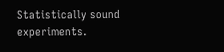Statistically sound experiments.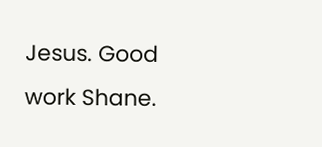Jesus. Good work Shane.